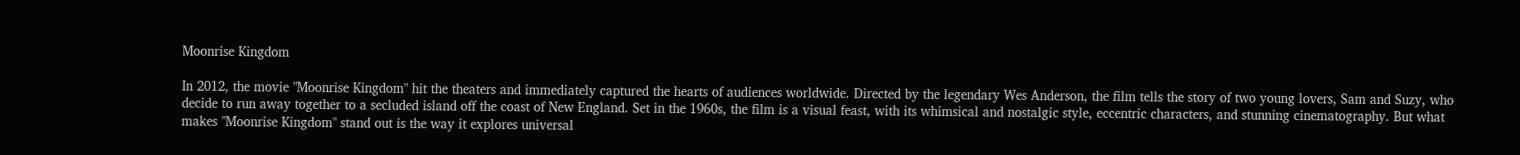Moonrise Kingdom

In 2012, the movie "Moonrise Kingdom" hit the theaters and immediately captured the hearts of audiences worldwide. Directed by the legendary Wes Anderson, the film tells the story of two young lovers, Sam and Suzy, who decide to run away together to a secluded island off the coast of New England. Set in the 1960s, the film is a visual feast, with its whimsical and nostalgic style, eccentric characters, and stunning cinematography. But what makes "Moonrise Kingdom" stand out is the way it explores universal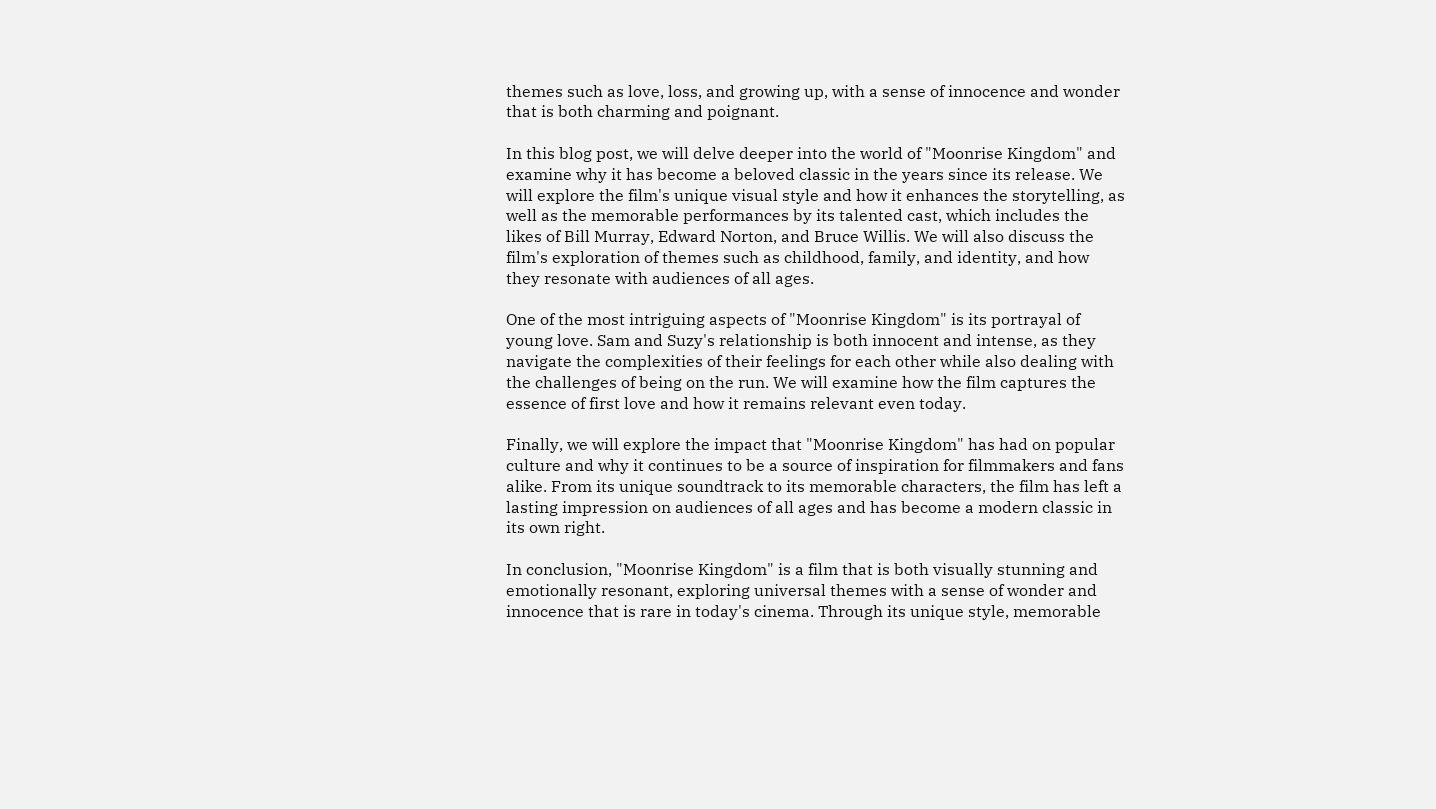themes such as love, loss, and growing up, with a sense of innocence and wonder that is both charming and poignant.

In this blog post, we will delve deeper into the world of "Moonrise Kingdom" and examine why it has become a beloved classic in the years since its release. We will explore the film's unique visual style and how it enhances the storytelling, as well as the memorable performances by its talented cast, which includes the likes of Bill Murray, Edward Norton, and Bruce Willis. We will also discuss the film's exploration of themes such as childhood, family, and identity, and how they resonate with audiences of all ages.

One of the most intriguing aspects of "Moonrise Kingdom" is its portrayal of young love. Sam and Suzy's relationship is both innocent and intense, as they navigate the complexities of their feelings for each other while also dealing with the challenges of being on the run. We will examine how the film captures the essence of first love and how it remains relevant even today.

Finally, we will explore the impact that "Moonrise Kingdom" has had on popular culture and why it continues to be a source of inspiration for filmmakers and fans alike. From its unique soundtrack to its memorable characters, the film has left a lasting impression on audiences of all ages and has become a modern classic in its own right.

In conclusion, "Moonrise Kingdom" is a film that is both visually stunning and emotionally resonant, exploring universal themes with a sense of wonder and innocence that is rare in today's cinema. Through its unique style, memorable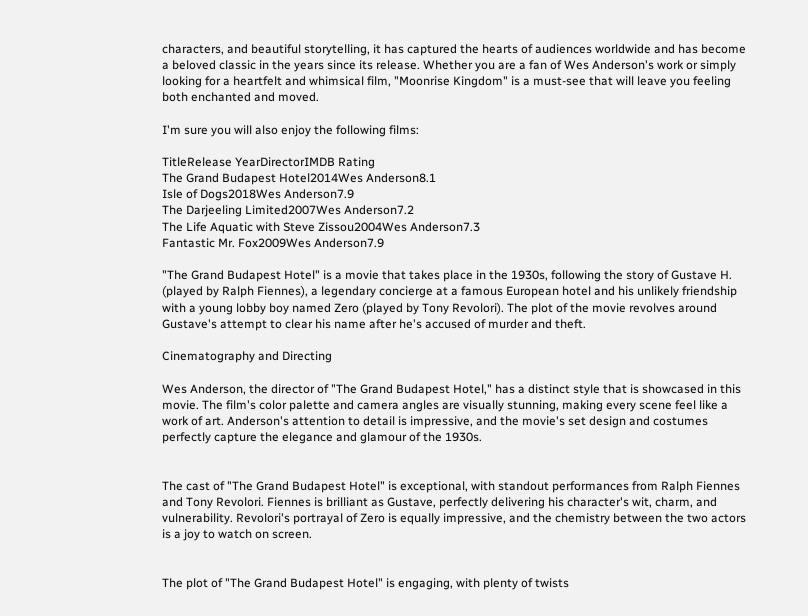characters, and beautiful storytelling, it has captured the hearts of audiences worldwide and has become a beloved classic in the years since its release. Whether you are a fan of Wes Anderson's work or simply looking for a heartfelt and whimsical film, "Moonrise Kingdom" is a must-see that will leave you feeling both enchanted and moved.

I'm sure you will also enjoy the following films:

TitleRelease YearDirectorIMDB Rating
The Grand Budapest Hotel2014Wes Anderson8.1
Isle of Dogs2018Wes Anderson7.9
The Darjeeling Limited2007Wes Anderson7.2
The Life Aquatic with Steve Zissou2004Wes Anderson7.3
Fantastic Mr. Fox2009Wes Anderson7.9

"The Grand Budapest Hotel" is a movie that takes place in the 1930s, following the story of Gustave H. (played by Ralph Fiennes), a legendary concierge at a famous European hotel and his unlikely friendship with a young lobby boy named Zero (played by Tony Revolori). The plot of the movie revolves around Gustave's attempt to clear his name after he's accused of murder and theft.

Cinematography and Directing

Wes Anderson, the director of "The Grand Budapest Hotel," has a distinct style that is showcased in this movie. The film's color palette and camera angles are visually stunning, making every scene feel like a work of art. Anderson's attention to detail is impressive, and the movie's set design and costumes perfectly capture the elegance and glamour of the 1930s.


The cast of "The Grand Budapest Hotel" is exceptional, with standout performances from Ralph Fiennes and Tony Revolori. Fiennes is brilliant as Gustave, perfectly delivering his character's wit, charm, and vulnerability. Revolori's portrayal of Zero is equally impressive, and the chemistry between the two actors is a joy to watch on screen.


The plot of "The Grand Budapest Hotel" is engaging, with plenty of twists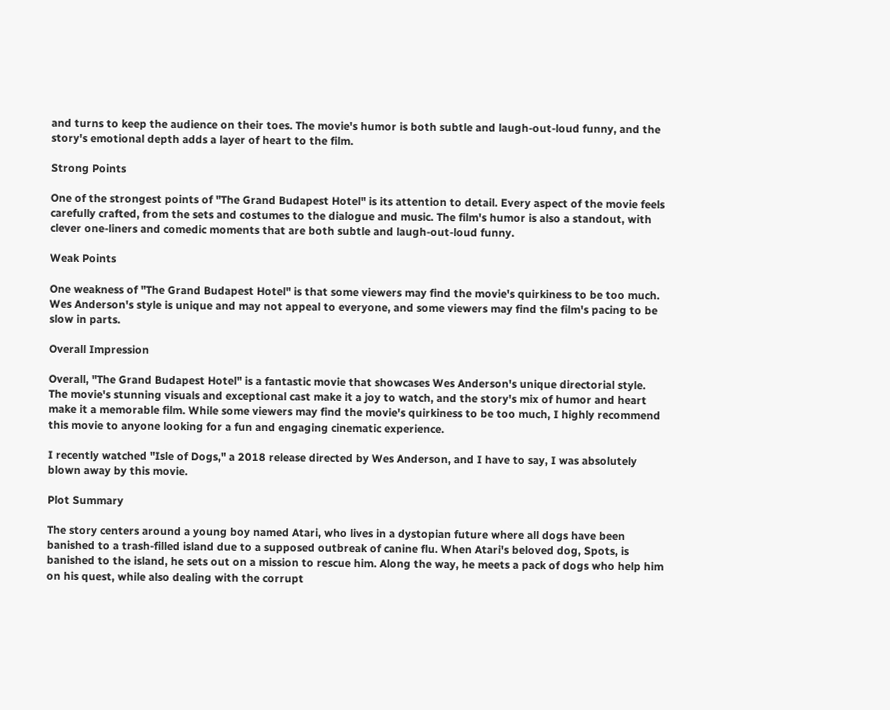and turns to keep the audience on their toes. The movie's humor is both subtle and laugh-out-loud funny, and the story's emotional depth adds a layer of heart to the film.

Strong Points

One of the strongest points of "The Grand Budapest Hotel" is its attention to detail. Every aspect of the movie feels carefully crafted, from the sets and costumes to the dialogue and music. The film's humor is also a standout, with clever one-liners and comedic moments that are both subtle and laugh-out-loud funny.

Weak Points

One weakness of "The Grand Budapest Hotel" is that some viewers may find the movie's quirkiness to be too much. Wes Anderson's style is unique and may not appeal to everyone, and some viewers may find the film's pacing to be slow in parts.

Overall Impression

Overall, "The Grand Budapest Hotel" is a fantastic movie that showcases Wes Anderson's unique directorial style. The movie's stunning visuals and exceptional cast make it a joy to watch, and the story's mix of humor and heart make it a memorable film. While some viewers may find the movie's quirkiness to be too much, I highly recommend this movie to anyone looking for a fun and engaging cinematic experience.

I recently watched "Isle of Dogs," a 2018 release directed by Wes Anderson, and I have to say, I was absolutely blown away by this movie.

Plot Summary

The story centers around a young boy named Atari, who lives in a dystopian future where all dogs have been banished to a trash-filled island due to a supposed outbreak of canine flu. When Atari's beloved dog, Spots, is banished to the island, he sets out on a mission to rescue him. Along the way, he meets a pack of dogs who help him on his quest, while also dealing with the corrupt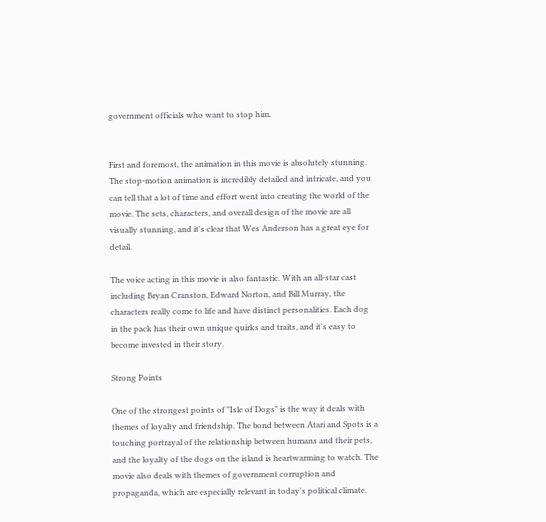government officials who want to stop him.


First and foremost, the animation in this movie is absolutely stunning. The stop-motion animation is incredibly detailed and intricate, and you can tell that a lot of time and effort went into creating the world of the movie. The sets, characters, and overall design of the movie are all visually stunning, and it's clear that Wes Anderson has a great eye for detail.

The voice acting in this movie is also fantastic. With an all-star cast including Bryan Cranston, Edward Norton, and Bill Murray, the characters really come to life and have distinct personalities. Each dog in the pack has their own unique quirks and traits, and it's easy to become invested in their story.

Strong Points

One of the strongest points of "Isle of Dogs" is the way it deals with themes of loyalty and friendship. The bond between Atari and Spots is a touching portrayal of the relationship between humans and their pets, and the loyalty of the dogs on the island is heartwarming to watch. The movie also deals with themes of government corruption and propaganda, which are especially relevant in today's political climate.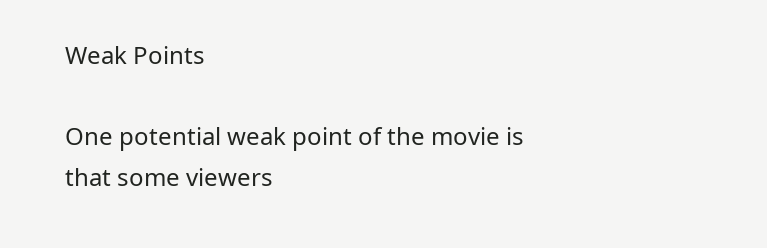Weak Points

One potential weak point of the movie is that some viewers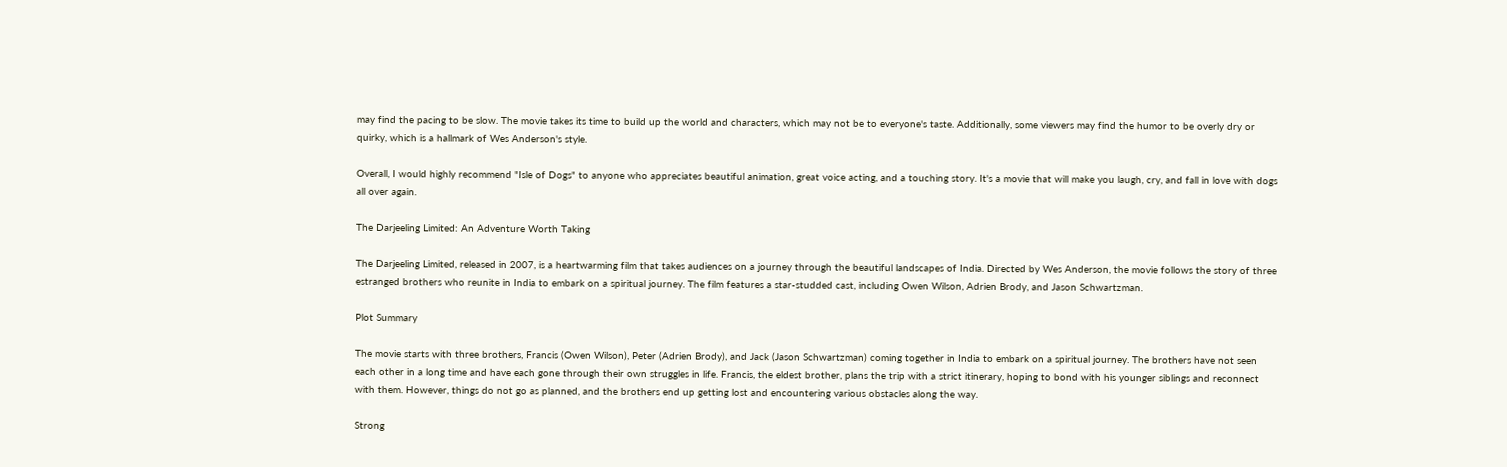may find the pacing to be slow. The movie takes its time to build up the world and characters, which may not be to everyone's taste. Additionally, some viewers may find the humor to be overly dry or quirky, which is a hallmark of Wes Anderson's style.

Overall, I would highly recommend "Isle of Dogs" to anyone who appreciates beautiful animation, great voice acting, and a touching story. It's a movie that will make you laugh, cry, and fall in love with dogs all over again.

The Darjeeling Limited: An Adventure Worth Taking

The Darjeeling Limited, released in 2007, is a heartwarming film that takes audiences on a journey through the beautiful landscapes of India. Directed by Wes Anderson, the movie follows the story of three estranged brothers who reunite in India to embark on a spiritual journey. The film features a star-studded cast, including Owen Wilson, Adrien Brody, and Jason Schwartzman.

Plot Summary

The movie starts with three brothers, Francis (Owen Wilson), Peter (Adrien Brody), and Jack (Jason Schwartzman) coming together in India to embark on a spiritual journey. The brothers have not seen each other in a long time and have each gone through their own struggles in life. Francis, the eldest brother, plans the trip with a strict itinerary, hoping to bond with his younger siblings and reconnect with them. However, things do not go as planned, and the brothers end up getting lost and encountering various obstacles along the way.

Strong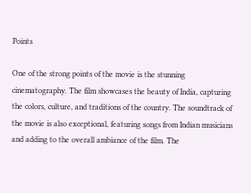Points

One of the strong points of the movie is the stunning cinematography. The film showcases the beauty of India, capturing the colors, culture, and traditions of the country. The soundtrack of the movie is also exceptional, featuring songs from Indian musicians and adding to the overall ambiance of the film. The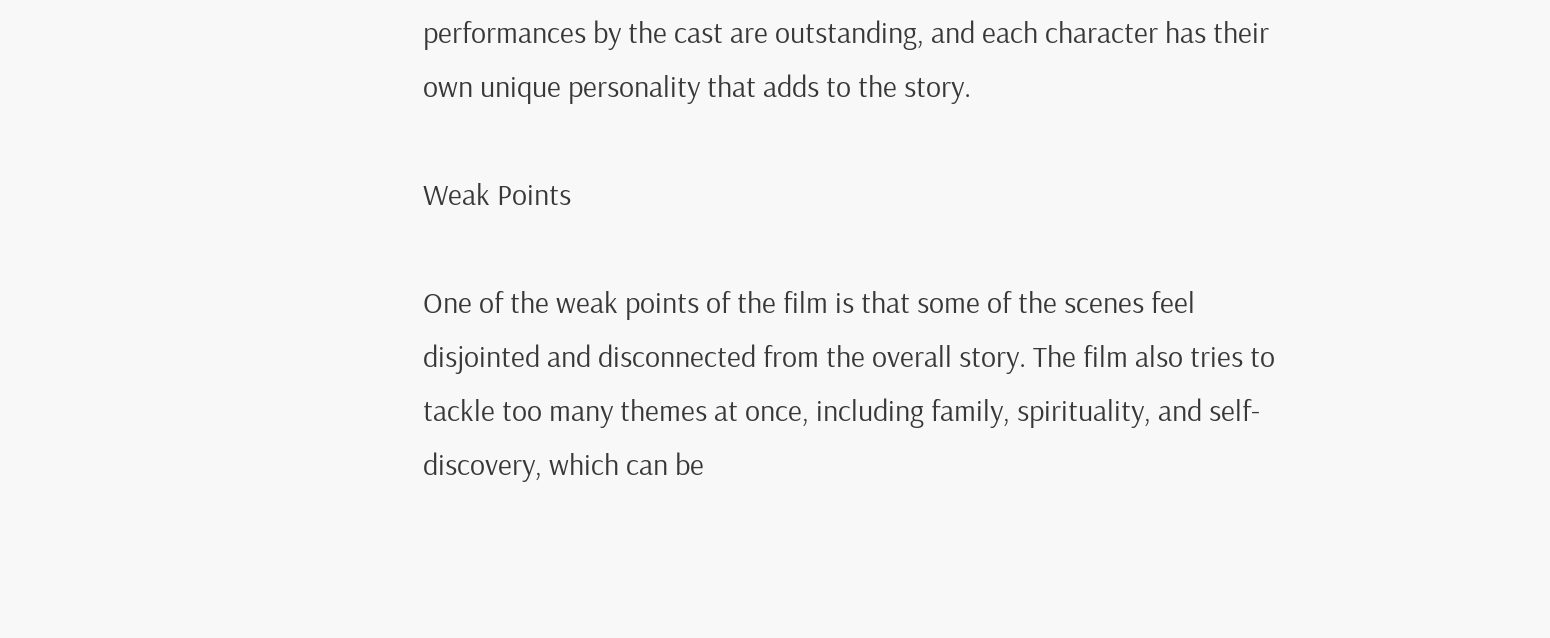performances by the cast are outstanding, and each character has their own unique personality that adds to the story.

Weak Points

One of the weak points of the film is that some of the scenes feel disjointed and disconnected from the overall story. The film also tries to tackle too many themes at once, including family, spirituality, and self-discovery, which can be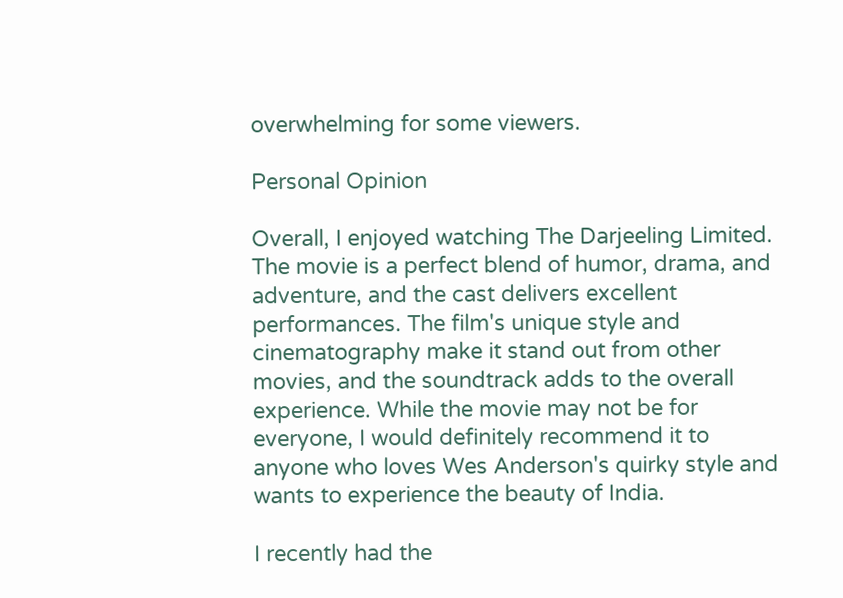overwhelming for some viewers.

Personal Opinion

Overall, I enjoyed watching The Darjeeling Limited. The movie is a perfect blend of humor, drama, and adventure, and the cast delivers excellent performances. The film's unique style and cinematography make it stand out from other movies, and the soundtrack adds to the overall experience. While the movie may not be for everyone, I would definitely recommend it to anyone who loves Wes Anderson's quirky style and wants to experience the beauty of India.

I recently had the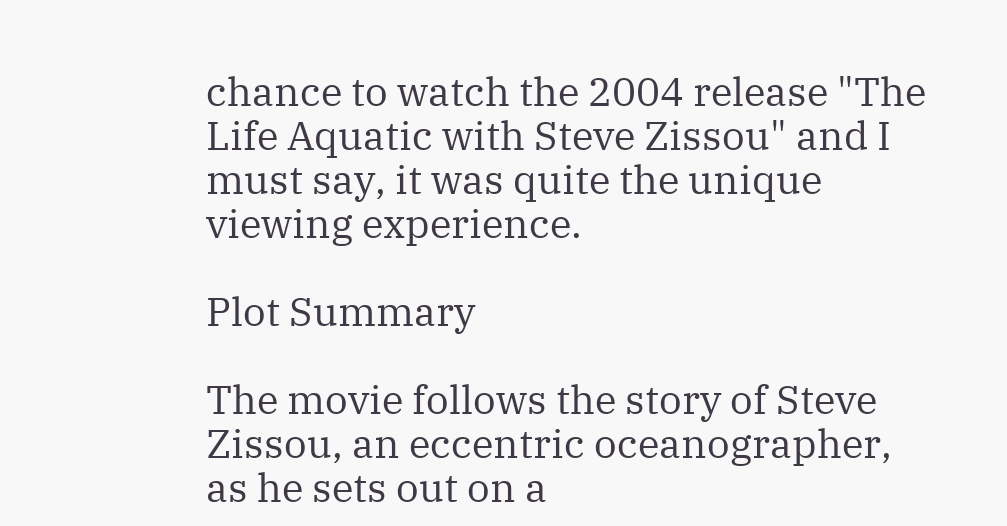chance to watch the 2004 release "The Life Aquatic with Steve Zissou" and I must say, it was quite the unique viewing experience.

Plot Summary

The movie follows the story of Steve Zissou, an eccentric oceanographer, as he sets out on a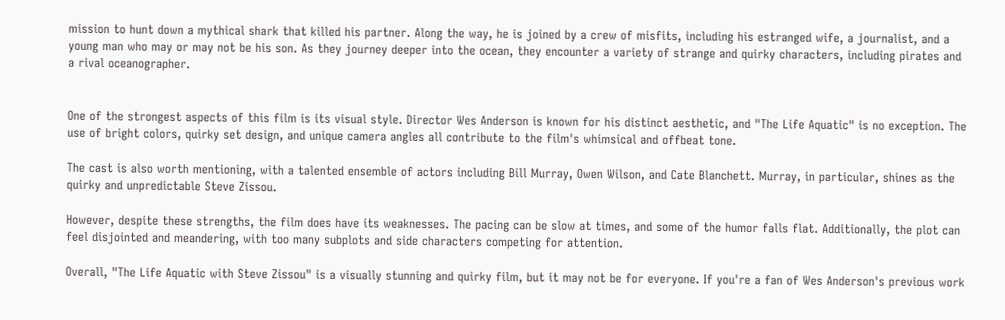mission to hunt down a mythical shark that killed his partner. Along the way, he is joined by a crew of misfits, including his estranged wife, a journalist, and a young man who may or may not be his son. As they journey deeper into the ocean, they encounter a variety of strange and quirky characters, including pirates and a rival oceanographer.


One of the strongest aspects of this film is its visual style. Director Wes Anderson is known for his distinct aesthetic, and "The Life Aquatic" is no exception. The use of bright colors, quirky set design, and unique camera angles all contribute to the film's whimsical and offbeat tone.

The cast is also worth mentioning, with a talented ensemble of actors including Bill Murray, Owen Wilson, and Cate Blanchett. Murray, in particular, shines as the quirky and unpredictable Steve Zissou.

However, despite these strengths, the film does have its weaknesses. The pacing can be slow at times, and some of the humor falls flat. Additionally, the plot can feel disjointed and meandering, with too many subplots and side characters competing for attention.

Overall, "The Life Aquatic with Steve Zissou" is a visually stunning and quirky film, but it may not be for everyone. If you're a fan of Wes Anderson's previous work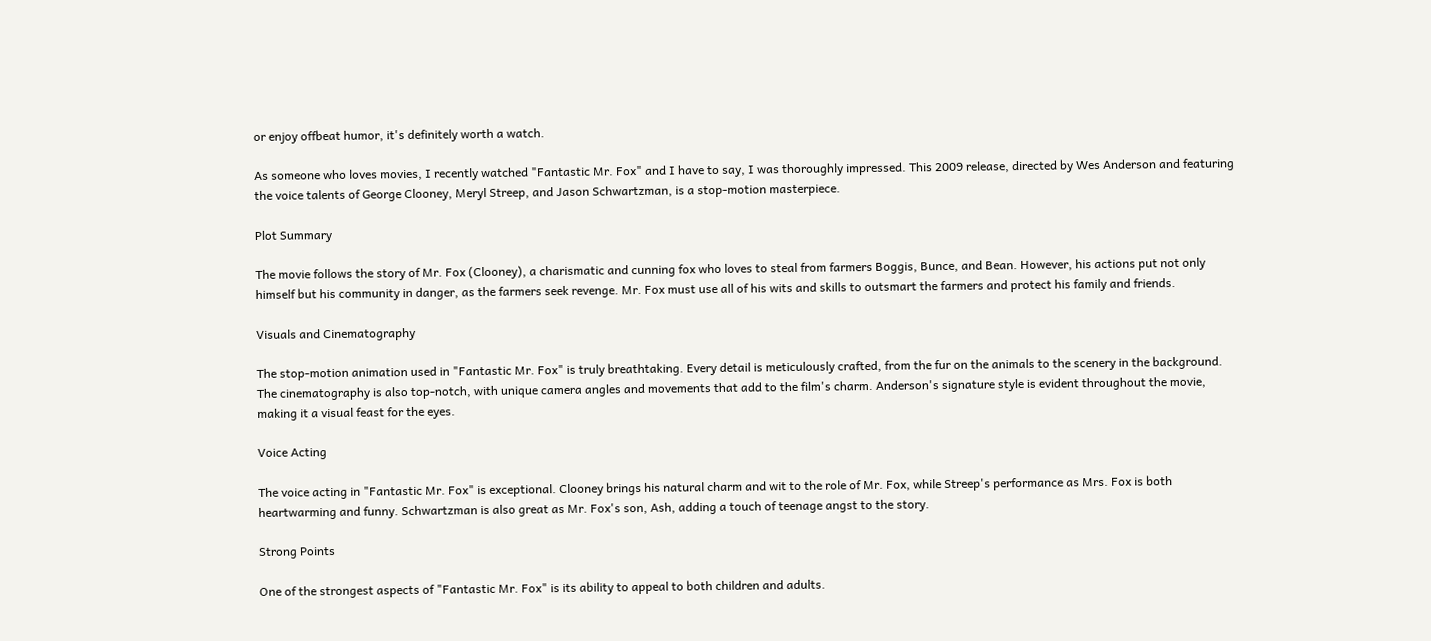or enjoy offbeat humor, it's definitely worth a watch.

As someone who loves movies, I recently watched "Fantastic Mr. Fox" and I have to say, I was thoroughly impressed. This 2009 release, directed by Wes Anderson and featuring the voice talents of George Clooney, Meryl Streep, and Jason Schwartzman, is a stop-motion masterpiece.

Plot Summary

The movie follows the story of Mr. Fox (Clooney), a charismatic and cunning fox who loves to steal from farmers Boggis, Bunce, and Bean. However, his actions put not only himself but his community in danger, as the farmers seek revenge. Mr. Fox must use all of his wits and skills to outsmart the farmers and protect his family and friends.

Visuals and Cinematography

The stop-motion animation used in "Fantastic Mr. Fox" is truly breathtaking. Every detail is meticulously crafted, from the fur on the animals to the scenery in the background. The cinematography is also top-notch, with unique camera angles and movements that add to the film's charm. Anderson's signature style is evident throughout the movie, making it a visual feast for the eyes.

Voice Acting

The voice acting in "Fantastic Mr. Fox" is exceptional. Clooney brings his natural charm and wit to the role of Mr. Fox, while Streep's performance as Mrs. Fox is both heartwarming and funny. Schwartzman is also great as Mr. Fox's son, Ash, adding a touch of teenage angst to the story.

Strong Points

One of the strongest aspects of "Fantastic Mr. Fox" is its ability to appeal to both children and adults.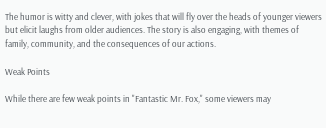The humor is witty and clever, with jokes that will fly over the heads of younger viewers but elicit laughs from older audiences. The story is also engaging, with themes of family, community, and the consequences of our actions.

Weak Points

While there are few weak points in "Fantastic Mr. Fox," some viewers may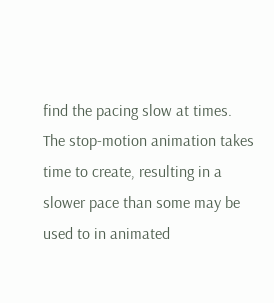find the pacing slow at times. The stop-motion animation takes time to create, resulting in a slower pace than some may be used to in animated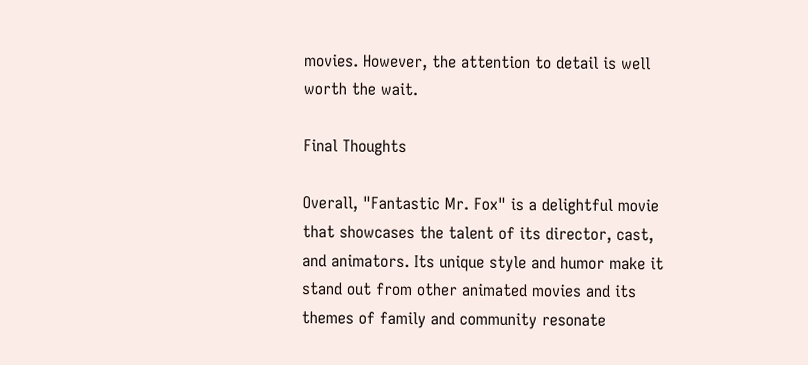movies. However, the attention to detail is well worth the wait.

Final Thoughts

Overall, "Fantastic Mr. Fox" is a delightful movie that showcases the talent of its director, cast, and animators. Its unique style and humor make it stand out from other animated movies and its themes of family and community resonate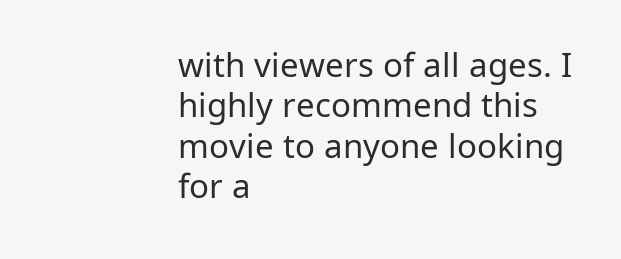with viewers of all ages. I highly recommend this movie to anyone looking for a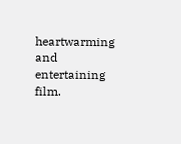heartwarming and entertaining film.